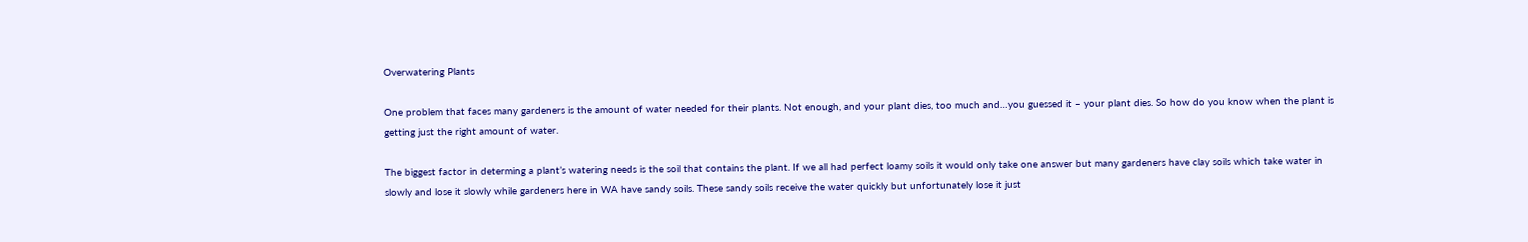Overwatering Plants

One problem that faces many gardeners is the amount of water needed for their plants. Not enough, and your plant dies, too much and…you guessed it – your plant dies. So how do you know when the plant is getting just the right amount of water.

The biggest factor in determing a plant’s watering needs is the soil that contains the plant. If we all had perfect loamy soils it would only take one answer but many gardeners have clay soils which take water in slowly and lose it slowly while gardeners here in WA have sandy soils. These sandy soils receive the water quickly but unfortunately lose it just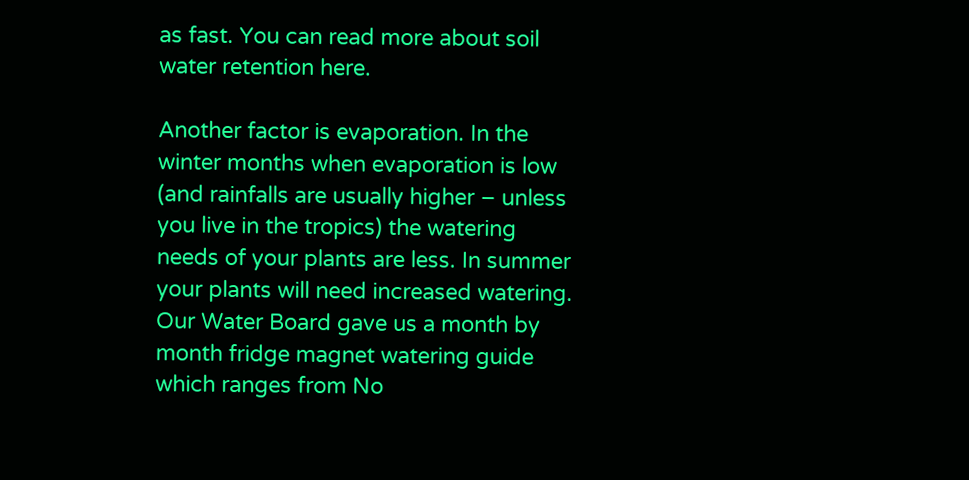as fast. You can read more about soil water retention here.

Another factor is evaporation. In the winter months when evaporation is low (and rainfalls are usually higher – unless you live in the tropics) the watering needs of your plants are less. In summer your plants will need increased watering. Our Water Board gave us a month by month fridge magnet watering guide which ranges from No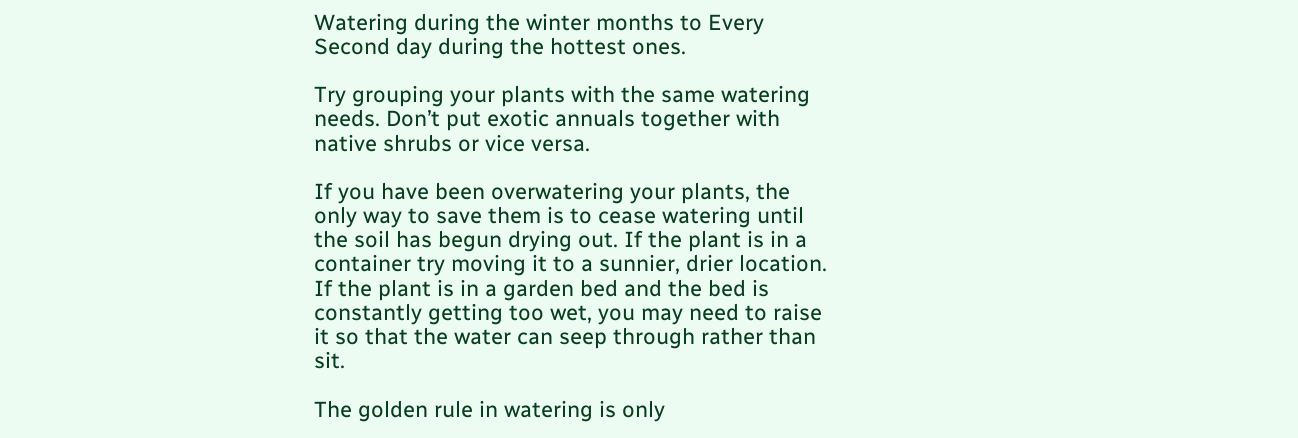Watering during the winter months to Every Second day during the hottest ones.

Try grouping your plants with the same watering needs. Don’t put exotic annuals together with native shrubs or vice versa.

If you have been overwatering your plants, the only way to save them is to cease watering until the soil has begun drying out. If the plant is in a container try moving it to a sunnier, drier location. If the plant is in a garden bed and the bed is constantly getting too wet, you may need to raise it so that the water can seep through rather than sit.

The golden rule in watering is only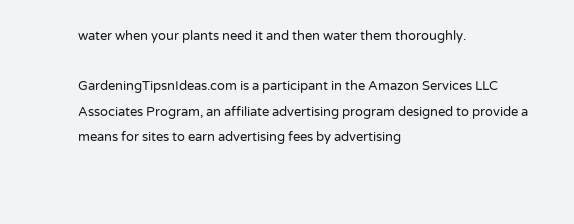water when your plants need it and then water them thoroughly.

GardeningTipsnIdeas.com is a participant in the Amazon Services LLC Associates Program, an affiliate advertising program designed to provide a means for sites to earn advertising fees by advertising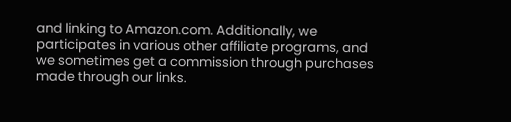and linking to Amazon.com. Additionally, we participates in various other affiliate programs, and we sometimes get a commission through purchases made through our links.